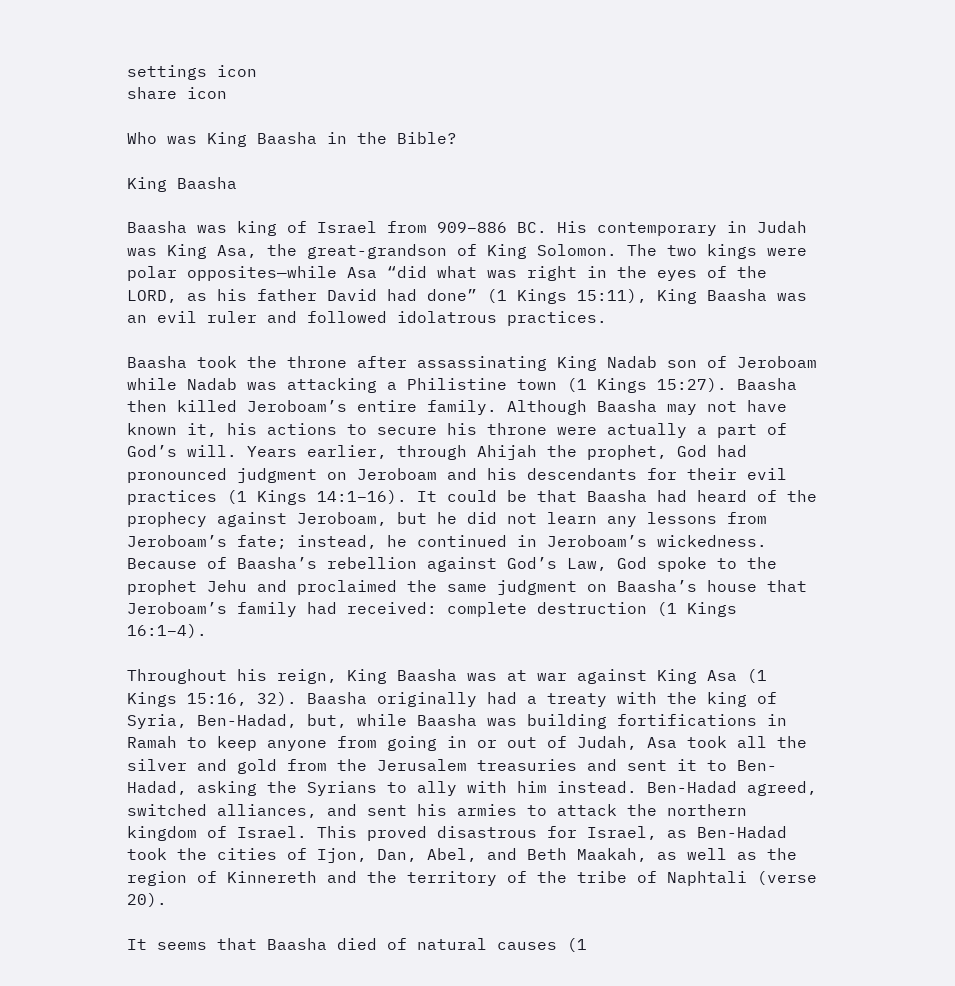settings icon
share icon

Who was King Baasha in the Bible?

King Baasha

Baasha was king of Israel from 909–886 BC. His contemporary in Judah was King Asa, the great-grandson of King Solomon. The two kings were polar opposites—while Asa “did what was right in the eyes of the LORD, as his father David had done” (1 Kings 15:11), King Baasha was an evil ruler and followed idolatrous practices.

Baasha took the throne after assassinating King Nadab son of Jeroboam while Nadab was attacking a Philistine town (1 Kings 15:27). Baasha then killed Jeroboam’s entire family. Although Baasha may not have known it, his actions to secure his throne were actually a part of God’s will. Years earlier, through Ahijah the prophet, God had pronounced judgment on Jeroboam and his descendants for their evil practices (1 Kings 14:1–16). It could be that Baasha had heard of the prophecy against Jeroboam, but he did not learn any lessons from Jeroboam’s fate; instead, he continued in Jeroboam’s wickedness. Because of Baasha’s rebellion against God’s Law, God spoke to the prophet Jehu and proclaimed the same judgment on Baasha’s house that Jeroboam’s family had received: complete destruction (1 Kings 16:1–4).

Throughout his reign, King Baasha was at war against King Asa (1 Kings 15:16, 32). Baasha originally had a treaty with the king of Syria, Ben-Hadad, but, while Baasha was building fortifications in Ramah to keep anyone from going in or out of Judah, Asa took all the silver and gold from the Jerusalem treasuries and sent it to Ben-Hadad, asking the Syrians to ally with him instead. Ben-Hadad agreed, switched alliances, and sent his armies to attack the northern kingdom of Israel. This proved disastrous for Israel, as Ben-Hadad took the cities of Ijon, Dan, Abel, and Beth Maakah, as well as the region of Kinnereth and the territory of the tribe of Naphtali (verse 20).

It seems that Baasha died of natural causes (1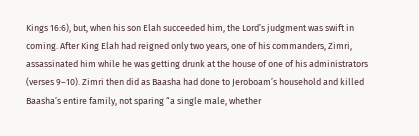Kings 16:6), but, when his son Elah succeeded him, the Lord’s judgment was swift in coming. After King Elah had reigned only two years, one of his commanders, Zimri, assassinated him while he was getting drunk at the house of one of his administrators (verses 9–10). Zimri then did as Baasha had done to Jeroboam’s household and killed Baasha’s entire family, not sparing “a single male, whether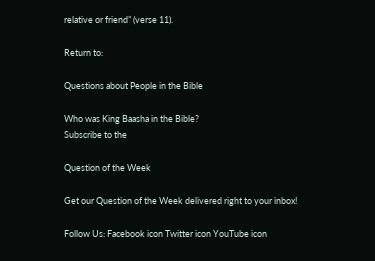relative or friend” (verse 11).

Return to:

Questions about People in the Bible

Who was King Baasha in the Bible?
Subscribe to the

Question of the Week

Get our Question of the Week delivered right to your inbox!

Follow Us: Facebook icon Twitter icon YouTube icon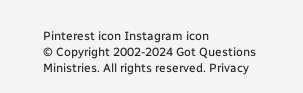Pinterest icon Instagram icon
© Copyright 2002-2024 Got Questions Ministries. All rights reserved. Privacy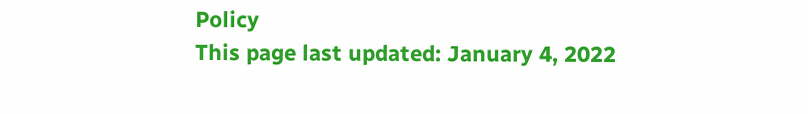Policy
This page last updated: January 4, 2022